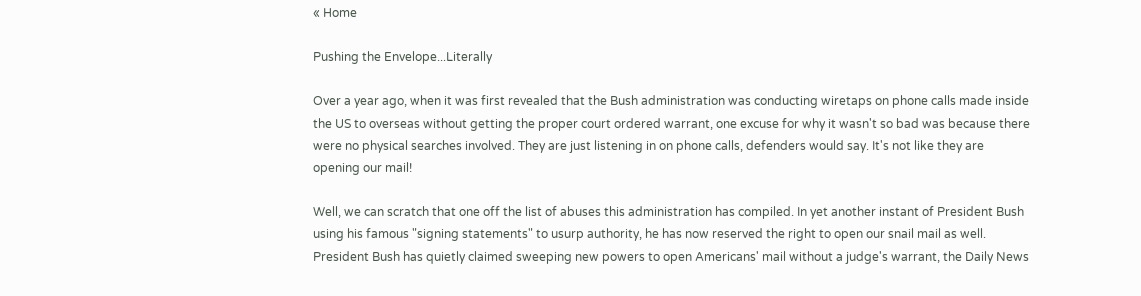« Home

Pushing the Envelope...Literally

Over a year ago, when it was first revealed that the Bush administration was conducting wiretaps on phone calls made inside the US to overseas without getting the proper court ordered warrant, one excuse for why it wasn't so bad was because there were no physical searches involved. They are just listening in on phone calls, defenders would say. It's not like they are opening our mail!

Well, we can scratch that one off the list of abuses this administration has compiled. In yet another instant of President Bush using his famous "signing statements" to usurp authority, he has now reserved the right to open our snail mail as well.
President Bush has quietly claimed sweeping new powers to open Americans' mail without a judge's warrant, the Daily News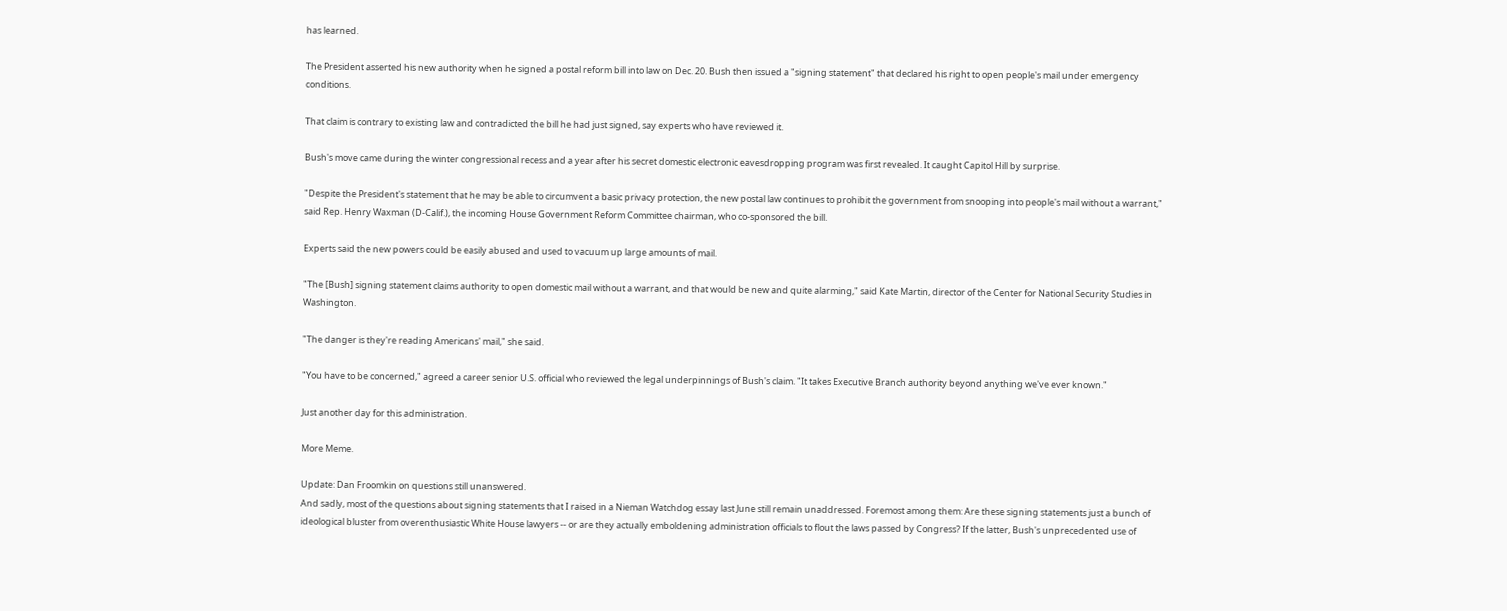has learned.

The President asserted his new authority when he signed a postal reform bill into law on Dec. 20. Bush then issued a "signing statement" that declared his right to open people's mail under emergency conditions.

That claim is contrary to existing law and contradicted the bill he had just signed, say experts who have reviewed it.

Bush's move came during the winter congressional recess and a year after his secret domestic electronic eavesdropping program was first revealed. It caught Capitol Hill by surprise.

"Despite the President's statement that he may be able to circumvent a basic privacy protection, the new postal law continues to prohibit the government from snooping into people's mail without a warrant," said Rep. Henry Waxman (D-Calif.), the incoming House Government Reform Committee chairman, who co-sponsored the bill.

Experts said the new powers could be easily abused and used to vacuum up large amounts of mail.

"The [Bush] signing statement claims authority to open domestic mail without a warrant, and that would be new and quite alarming," said Kate Martin, director of the Center for National Security Studies in Washington.

"The danger is they're reading Americans' mail," she said.

"You have to be concerned," agreed a career senior U.S. official who reviewed the legal underpinnings of Bush's claim. "It takes Executive Branch authority beyond anything we've ever known."

Just another day for this administration.

More Meme.

Update: Dan Froomkin on questions still unanswered.
And sadly, most of the questions about signing statements that I raised in a Nieman Watchdog essay last June still remain unaddressed. Foremost among them: Are these signing statements just a bunch of ideological bluster from overenthusiastic White House lawyers -- or are they actually emboldening administration officials to flout the laws passed by Congress? If the latter, Bush's unprecedented use of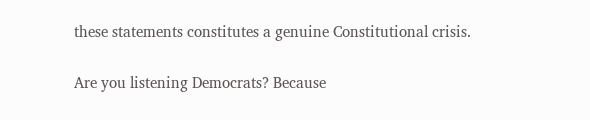these statements constitutes a genuine Constitutional crisis.

Are you listening Democrats? Because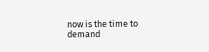now is the time to demand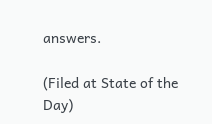answers.

(Filed at State of the Day)